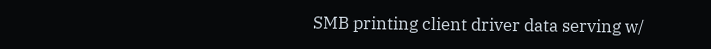SMB printing client driver data serving w/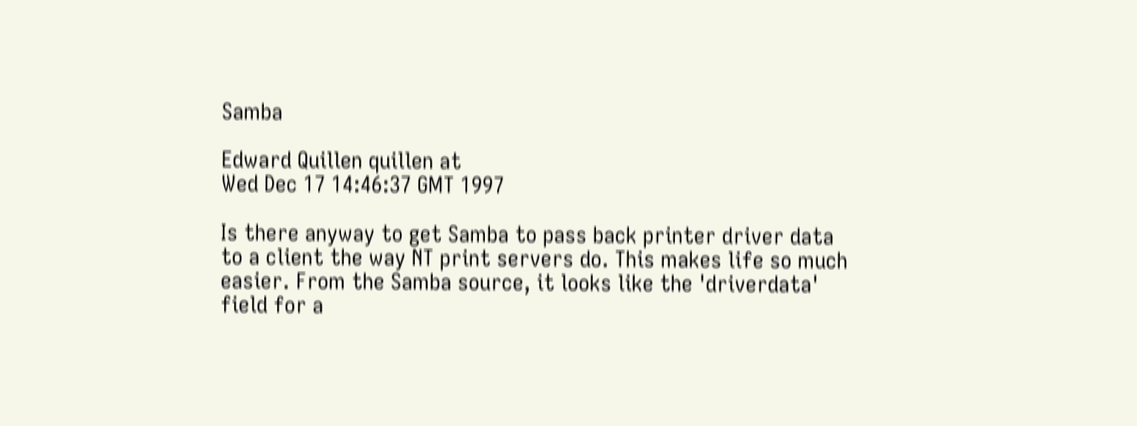Samba

Edward Quillen quillen at
Wed Dec 17 14:46:37 GMT 1997

Is there anyway to get Samba to pass back printer driver data
to a client the way NT print servers do. This makes life so much
easier. From the Samba source, it looks like the 'driverdata'
field for a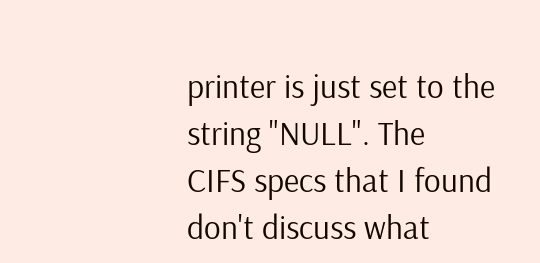printer is just set to the string "NULL". The
CIFS specs that I found don't discuss what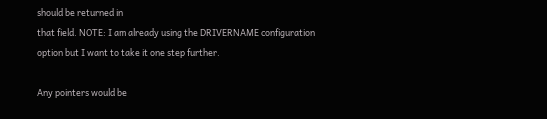should be returned in
that field. NOTE: I am already using the DRIVERNAME configuration
option but I want to take it one step further.

Any pointers would be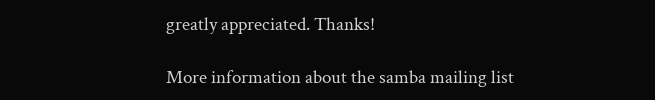greatly appreciated. Thanks!

More information about the samba mailing list